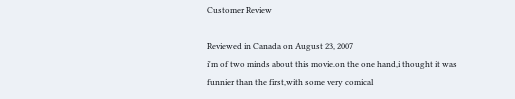Customer Review

Reviewed in Canada on August 23, 2007
i'm of two minds about this movie.on the one hand,i thought it was
funnier than the first,with some very comical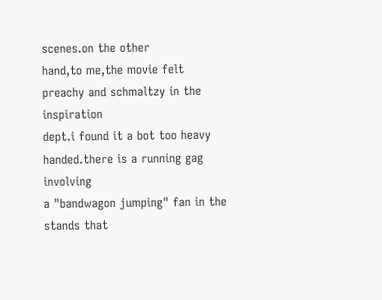scenes.on the other
hand,to me,the movie felt preachy and schmaltzy in the inspiration
dept.i found it a bot too heavy handed.there is a running gag involving
a "bandwagon jumping" fan in the stands that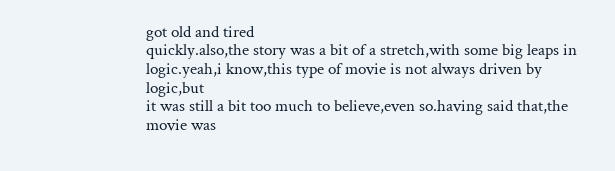got old and tired
quickly.also,the story was a bit of a stretch,with some big leaps in
logic.yeah,i know,this type of movie is not always driven by logic,but
it was still a bit too much to believe,even so.having said that,the
movie was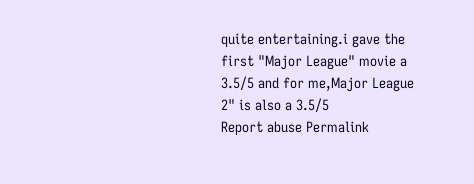quite entertaining.i gave the first "Major League" movie a
3.5/5 and for me,Major League 2" is also a 3.5/5
Report abuse Permalink